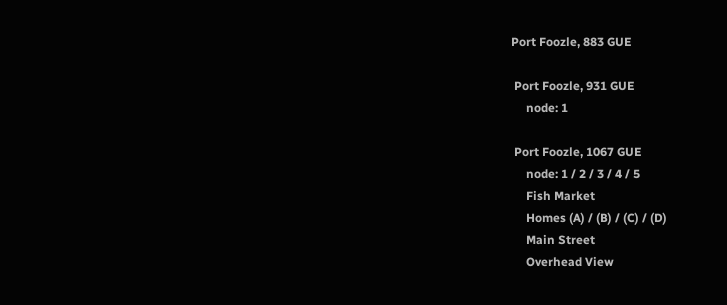Port Foozle, 883 GUE

 Port Foozle, 931 GUE
     node: 1

 Port Foozle, 1067 GUE
     node: 1 / 2 / 3 / 4 / 5
     Fish Market
     Homes (A) / (B) / (C) / (D)
     Main Street
     Overhead View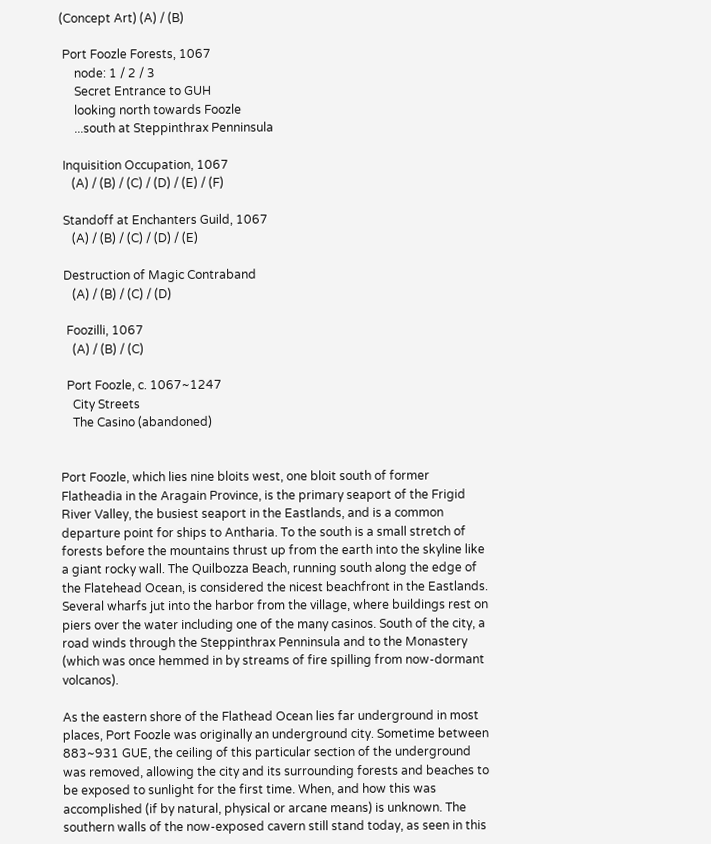(Concept Art) (A) / (B)

 Port Foozle Forests, 1067
     node: 1 / 2 / 3
     Secret Entrance to GUH
     looking north towards Foozle
     ...south at Steppinthrax Penninsula

 Inquisition Occupation, 1067
    (A) / (B) / (C) / (D) / (E) / (F)

 Standoff at Enchanters Guild, 1067
    (A) / (B) / (C) / (D) / (E)

 Destruction of Magic Contraband
    (A) / (B) / (C) / (D)

  Foozilli, 1067
    (A) / (B) / (C)

  Port Foozle, c. 1067~1247
    City Streets
    The Casino (abandoned)


Port Foozle, which lies nine bloits west, one bloit south of former Flatheadia in the Aragain Province, is the primary seaport of the Frigid River Valley, the busiest seaport in the Eastlands, and is a common departure point for ships to Antharia. To the south is a small stretch of forests before the mountains thrust up from the earth into the skyline like a giant rocky wall. The Quilbozza Beach, running south along the edge of the Flatehead Ocean, is considered the nicest beachfront in the Eastlands. Several wharfs jut into the harbor from the village, where buildings rest on piers over the water including one of the many casinos. South of the city, a road winds through the Steppinthrax Penninsula and to the Monastery (which was once hemmed in by streams of fire spilling from now-dormant volcanos).

As the eastern shore of the Flathead Ocean lies far underground in most places, Port Foozle was originally an underground city. Sometime between 883~931 GUE, the ceiling of this particular section of the underground was removed, allowing the city and its surrounding forests and beaches to be exposed to sunlight for the first time. When, and how this was accomplished (if by natural, physical or arcane means) is unknown. The southern walls of the now-exposed cavern still stand today, as seen in this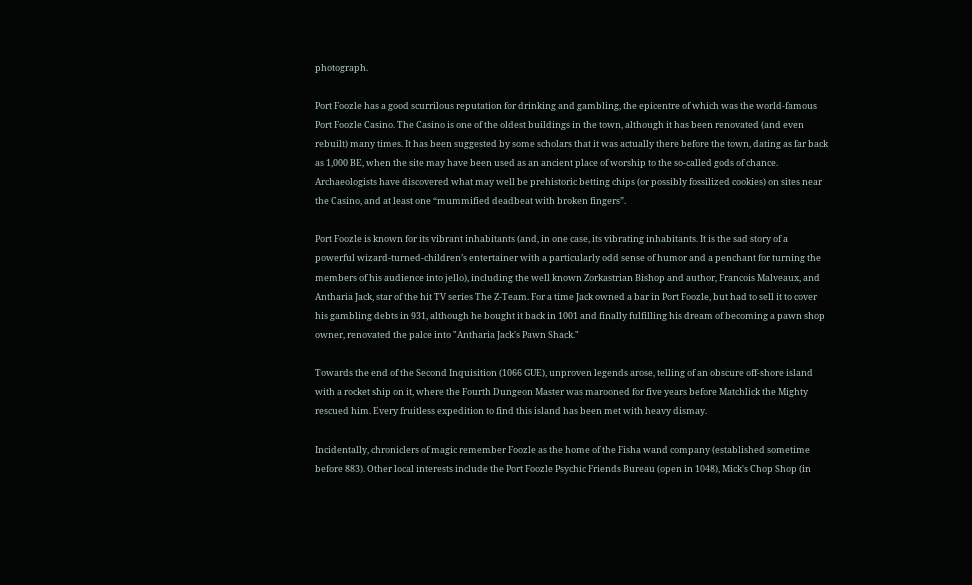photograph.

Port Foozle has a good scurrilous reputation for drinking and gambling, the epicentre of which was the world-famous Port Foozle Casino. The Casino is one of the oldest buildings in the town, although it has been renovated (and even rebuilt) many times. It has been suggested by some scholars that it was actually there before the town, dating as far back as 1,000 BE, when the site may have been used as an ancient place of worship to the so-called gods of chance. Archaeologists have discovered what may well be prehistoric betting chips (or possibly fossilized cookies) on sites near the Casino, and at least one “mummified deadbeat with broken fingers”.

Port Foozle is known for its vibrant inhabitants (and, in one case, its vibrating inhabitants. It is the sad story of a powerful wizard-turned-children’s entertainer with a particularly odd sense of humor and a penchant for turning the members of his audience into jello), including the well known Zorkastrian Bishop and author, Francois Malveaux, and Antharia Jack, star of the hit TV series The Z-Team. For a time Jack owned a bar in Port Foozle, but had to sell it to cover his gambling debts in 931, although he bought it back in 1001 and finally fulfilling his dream of becoming a pawn shop owner, renovated the palce into "Antharia Jack's Pawn Shack."

Towards the end of the Second Inquisition (1066 GUE), unproven legends arose, telling of an obscure off-shore island with a rocket ship on it, where the Fourth Dungeon Master was marooned for five years before Matchlick the Mighty rescued him. Every fruitless expedition to find this island has been met with heavy dismay.

Incidentally, chroniclers of magic remember Foozle as the home of the Fisha wand company (established sometime before 883). Other local interests include the Port Foozle Psychic Friends Bureau (open in 1048), Mick's Chop Shop (in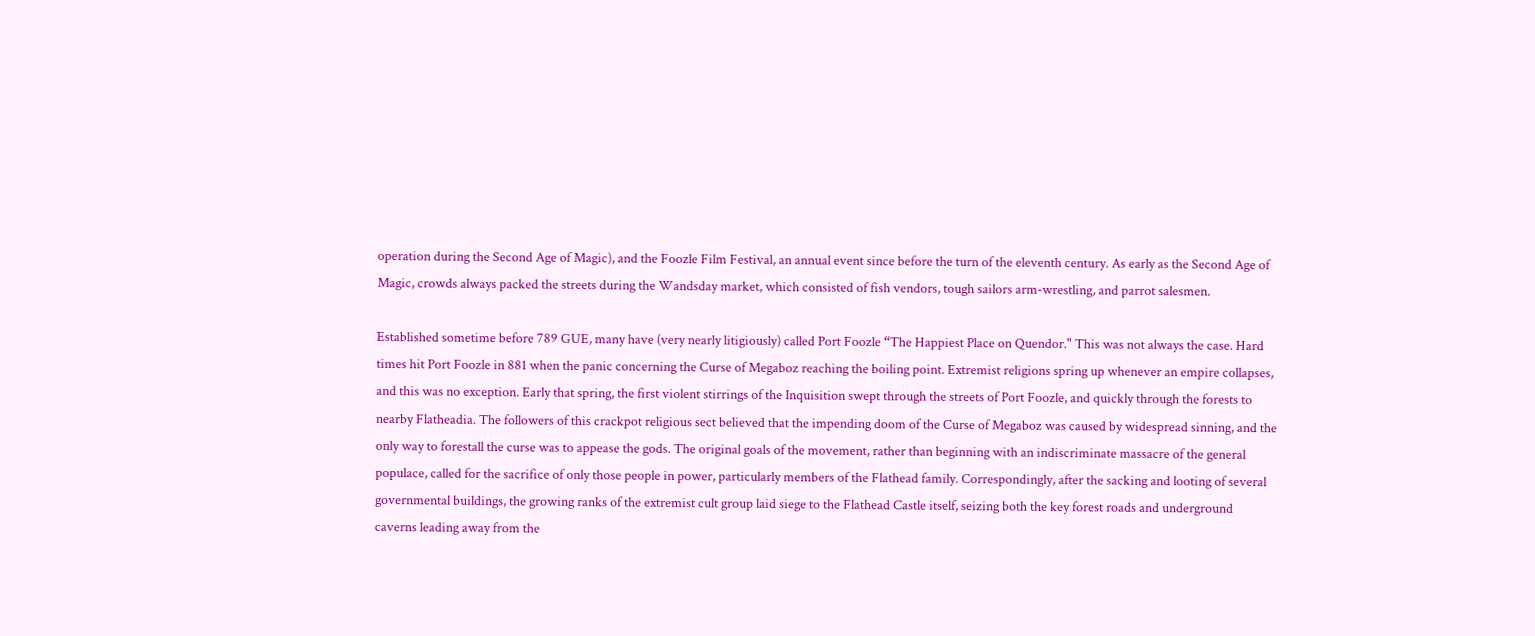operation during the Second Age of Magic), and the Foozle Film Festival, an annual event since before the turn of the eleventh century. As early as the Second Age of Magic, crowds always packed the streets during the Wandsday market, which consisted of fish vendors, tough sailors arm-wrestling, and parrot salesmen.

Established sometime before 789 GUE, many have (very nearly litigiously) called Port Foozle “The Happiest Place on Quendor." This was not always the case. Hard times hit Port Foozle in 881 when the panic concerning the Curse of Megaboz reaching the boiling point. Extremist religions spring up whenever an empire collapses, and this was no exception. Early that spring, the first violent stirrings of the Inquisition swept through the streets of Port Foozle, and quickly through the forests to nearby Flatheadia. The followers of this crackpot religious sect believed that the impending doom of the Curse of Megaboz was caused by widespread sinning, and the only way to forestall the curse was to appease the gods. The original goals of the movement, rather than beginning with an indiscriminate massacre of the general populace, called for the sacrifice of only those people in power, particularly members of the Flathead family. Correspondingly, after the sacking and looting of several governmental buildings, the growing ranks of the extremist cult group laid siege to the Flathead Castle itself, seizing both the key forest roads and underground caverns leading away from the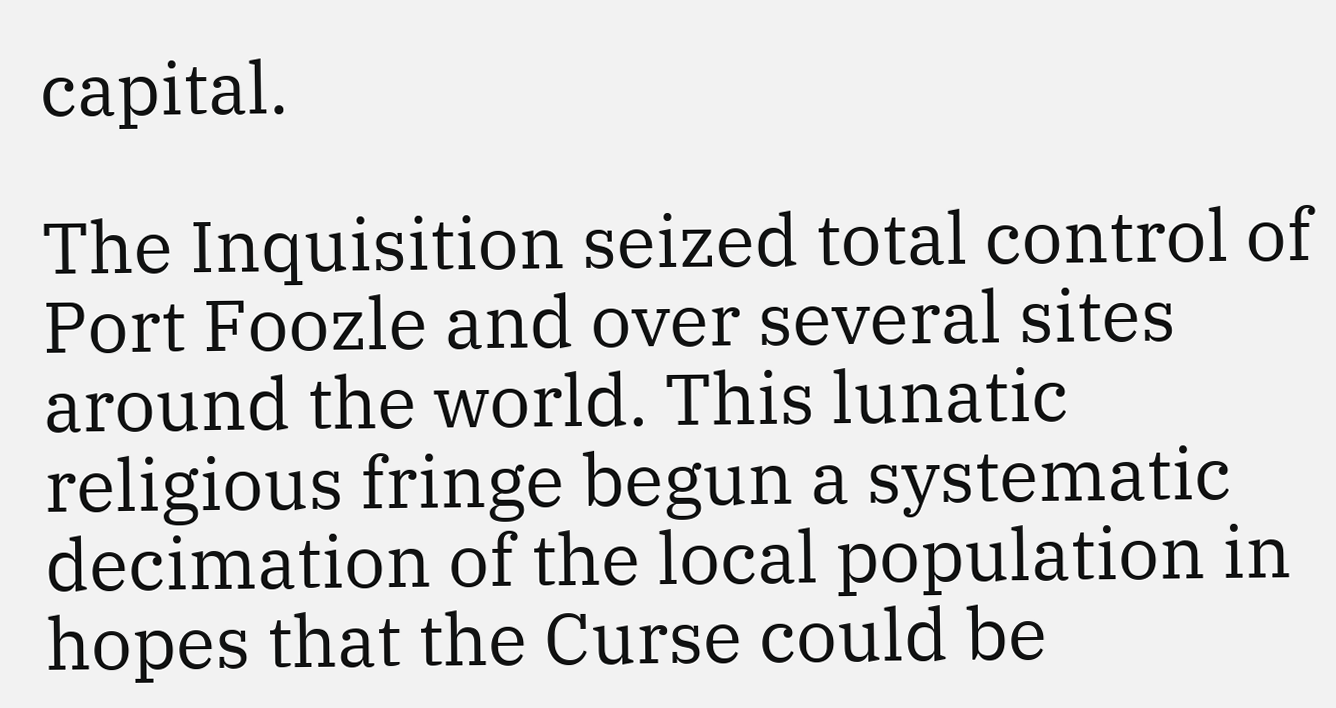capital.

The Inquisition seized total control of Port Foozle and over several sites around the world. This lunatic religious fringe begun a systematic decimation of the local population in hopes that the Curse could be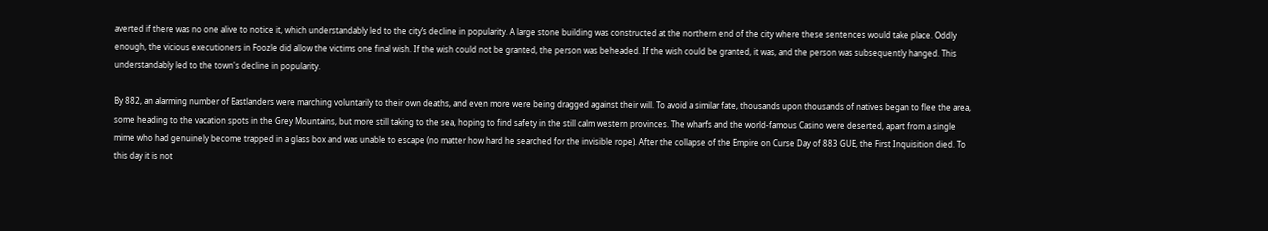averted if there was no one alive to notice it, which understandably led to the city’s decline in popularity. A large stone building was constructed at the northern end of the city where these sentences would take place. Oddly enough, the vicious executioners in Foozle did allow the victims one final wish. If the wish could not be granted, the person was beheaded. If the wish could be granted, it was, and the person was subsequently hanged. This understandably led to the town's decline in popularity.

By 882, an alarming number of Eastlanders were marching voluntarily to their own deaths, and even more were being dragged against their will. To avoid a similar fate, thousands upon thousands of natives began to flee the area, some heading to the vacation spots in the Grey Mountains, but more still taking to the sea, hoping to find safety in the still calm western provinces. The wharfs and the world-famous Casino were deserted, apart from a single mime who had genuinely become trapped in a glass box and was unable to escape (no matter how hard he searched for the invisible rope). After the collapse of the Empire on Curse Day of 883 GUE, the First Inquisition died. To this day it is not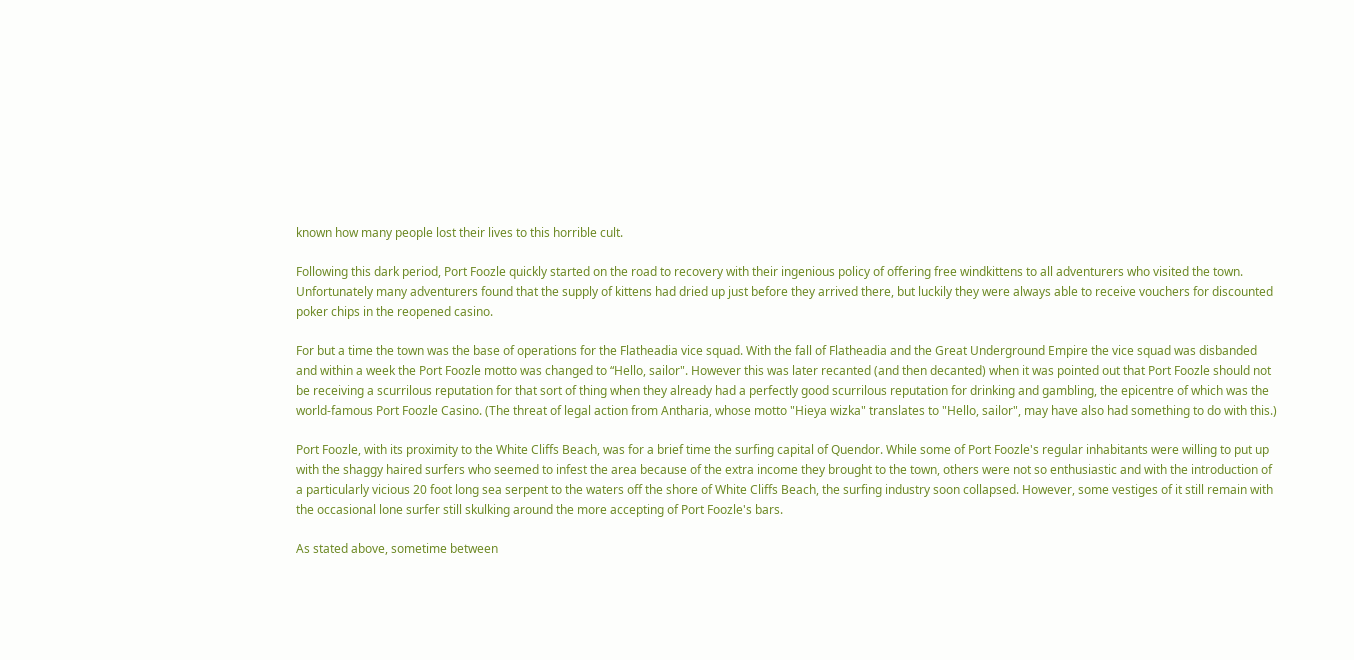known how many people lost their lives to this horrible cult.

Following this dark period, Port Foozle quickly started on the road to recovery with their ingenious policy of offering free windkittens to all adventurers who visited the town. Unfortunately many adventurers found that the supply of kittens had dried up just before they arrived there, but luckily they were always able to receive vouchers for discounted poker chips in the reopened casino.

For but a time the town was the base of operations for the Flatheadia vice squad. With the fall of Flatheadia and the Great Underground Empire the vice squad was disbanded and within a week the Port Foozle motto was changed to “Hello, sailor". However this was later recanted (and then decanted) when it was pointed out that Port Foozle should not be receiving a scurrilous reputation for that sort of thing when they already had a perfectly good scurrilous reputation for drinking and gambling, the epicentre of which was the world-famous Port Foozle Casino. (The threat of legal action from Antharia, whose motto "Hieya wizka" translates to "Hello, sailor", may have also had something to do with this.)

Port Foozle, with its proximity to the White Cliffs Beach, was for a brief time the surfing capital of Quendor. While some of Port Foozle's regular inhabitants were willing to put up with the shaggy haired surfers who seemed to infest the area because of the extra income they brought to the town, others were not so enthusiastic and with the introduction of a particularly vicious 20 foot long sea serpent to the waters off the shore of White Cliffs Beach, the surfing industry soon collapsed. However, some vestiges of it still remain with the occasional lone surfer still skulking around the more accepting of Port Foozle's bars.

As stated above, sometime between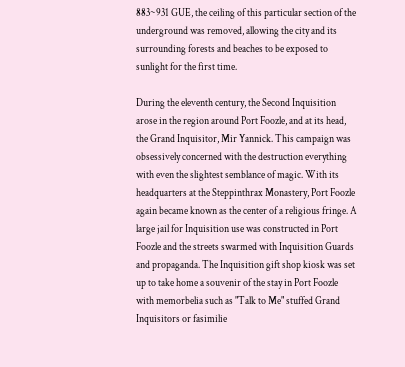883~931 GUE, the ceiling of this particular section of the underground was removed, allowing the city and its surrounding forests and beaches to be exposed to sunlight for the first time.

During the eleventh century, the Second Inquisition arose in the region around Port Foozle, and at its head, the Grand Inquisitor, Mir Yannick. This campaign was obsessively concerned with the destruction everything with even the slightest semblance of magic. With its headquarters at the Steppinthrax Monastery, Port Foozle again became known as the center of a religious fringe. A large jail for Inquisition use was constructed in Port Foozle and the streets swarmed with Inquisition Guards and propaganda. The Inquisition gift shop kiosk was set up to take home a souvenir of the stay in Port Foozle with memorbelia such as "Talk to Me" stuffed Grand Inquisitors or fasimilie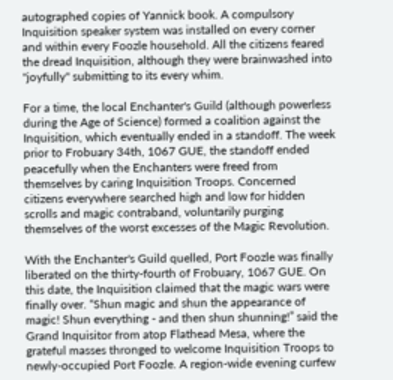autographed copies of Yannick book. A compulsory Inquisition speaker system was installed on every corner and within every Foozle household. All the citizens feared the dread Inquisition, although they were brainwashed into "joyfully" submitting to its every whim.

For a time, the local Enchanter's Guild (although powerless during the Age of Science) formed a coalition against the Inquisition, which eventually ended in a standoff. The week prior to Frobuary 34th, 1067 GUE, the standoff ended peacefully when the Enchanters were freed from themselves by caring Inquisition Troops. Concerned citizens everywhere searched high and low for hidden scrolls and magic contraband, voluntarily purging themselves of the worst excesses of the Magic Revolution.

With the Enchanter's Guild quelled, Port Foozle was finally liberated on the thirty-fourth of Frobuary, 1067 GUE. On this date, the Inquisition claimed that the magic wars were finally over. “Shun magic and shun the appearance of magic! Shun everything - and then shun shunning!” said the Grand Inquisitor from atop Flathead Mesa, where the grateful masses thronged to welcome Inquisition Troops to newly-occupied Port Foozle. A region-wide evening curfew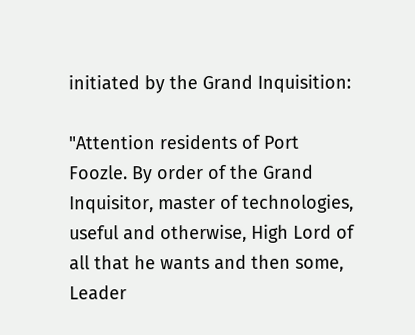initiated by the Grand Inquisition:

"Attention residents of Port Foozle. By order of the Grand Inquisitor, master of technologies, useful and otherwise, High Lord of all that he wants and then some, Leader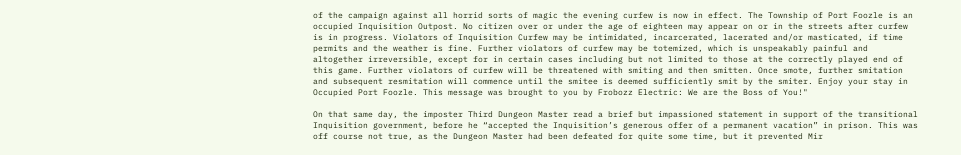of the campaign against all horrid sorts of magic the evening curfew is now in effect. The Township of Port Foozle is an occupied Inquisition Outpost. No citizen over or under the age of eighteen may appear on or in the streets after curfew is in progress. Violators of Inquisition Curfew may be intimidated, incarcerated, lacerated and/or masticated, if time permits and the weather is fine. Further violators of curfew may be totemized, which is unspeakably painful and altogether irreversible, except for in certain cases including but not limited to those at the correctly played end of this game. Further violators of curfew will be threatened with smiting and then smitten. Once smote, further smitation and subsequent resmitation will commence until the smitee is deemed sufficiently smit by the smiter. Enjoy your stay in Occupied Port Foozle. This message was brought to you by Frobozz Electric: We are the Boss of You!"

On that same day, the imposter Third Dungeon Master read a brief but impassioned statement in support of the transitional Inquisition government, before he “accepted the Inquisition’s generous offer of a permanent vacation” in prison. This was off course not true, as the Dungeon Master had been defeated for quite some time, but it prevented Mir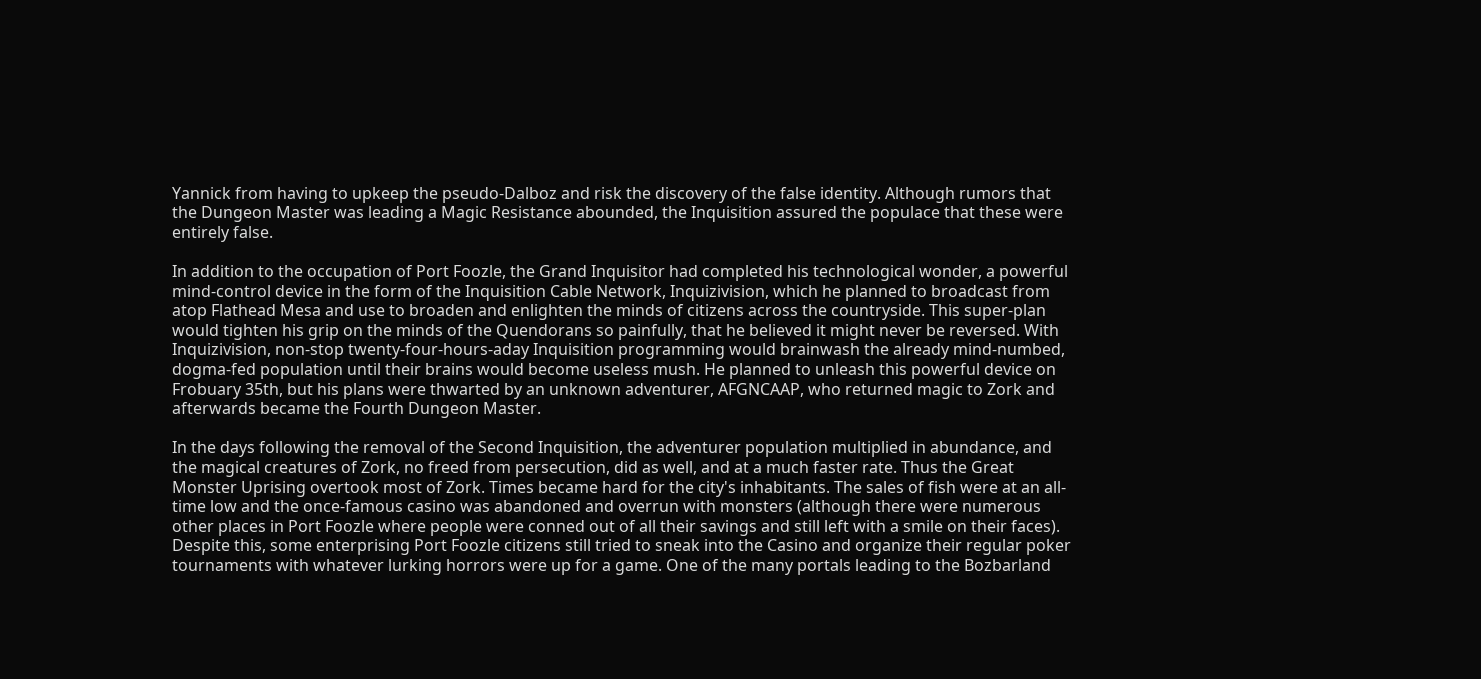Yannick from having to upkeep the pseudo-Dalboz and risk the discovery of the false identity. Although rumors that the Dungeon Master was leading a Magic Resistance abounded, the Inquisition assured the populace that these were entirely false.

In addition to the occupation of Port Foozle, the Grand Inquisitor had completed his technological wonder, a powerful mind-control device in the form of the Inquisition Cable Network, Inquizivision, which he planned to broadcast from atop Flathead Mesa and use to broaden and enlighten the minds of citizens across the countryside. This super-plan would tighten his grip on the minds of the Quendorans so painfully, that he believed it might never be reversed. With Inquizivision, non-stop twenty-four-hours-aday Inquisition programming would brainwash the already mind-numbed, dogma-fed population until their brains would become useless mush. He planned to unleash this powerful device on Frobuary 35th, but his plans were thwarted by an unknown adventurer, AFGNCAAP, who returned magic to Zork and afterwards became the Fourth Dungeon Master.

In the days following the removal of the Second Inquisition, the adventurer population multiplied in abundance, and the magical creatures of Zork, no freed from persecution, did as well, and at a much faster rate. Thus the Great Monster Uprising overtook most of Zork. Times became hard for the city's inhabitants. The sales of fish were at an all-time low and the once-famous casino was abandoned and overrun with monsters (although there were numerous other places in Port Foozle where people were conned out of all their savings and still left with a smile on their faces). Despite this, some enterprising Port Foozle citizens still tried to sneak into the Casino and organize their regular poker tournaments with whatever lurking horrors were up for a game. One of the many portals leading to the Bozbarland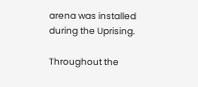arena was installed during the Uprising.

Throughout the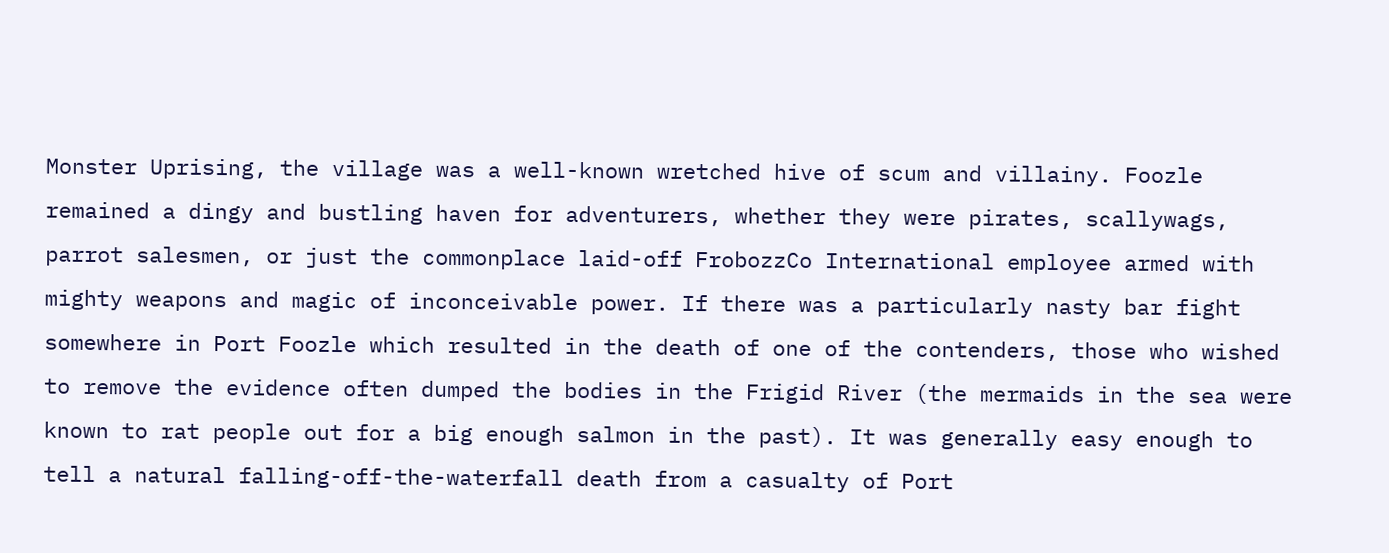Monster Uprising, the village was a well-known wretched hive of scum and villainy. Foozle remained a dingy and bustling haven for adventurers, whether they were pirates, scallywags, parrot salesmen, or just the commonplace laid-off FrobozzCo International employee armed with mighty weapons and magic of inconceivable power. If there was a particularly nasty bar fight somewhere in Port Foozle which resulted in the death of one of the contenders, those who wished to remove the evidence often dumped the bodies in the Frigid River (the mermaids in the sea were known to rat people out for a big enough salmon in the past). It was generally easy enough to tell a natural falling-off-the-waterfall death from a casualty of Port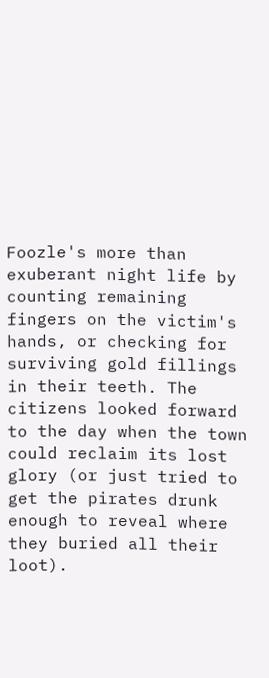Foozle's more than exuberant night life by counting remaining fingers on the victim's hands, or checking for surviving gold fillings in their teeth. The citizens looked forward to the day when the town could reclaim its lost glory (or just tried to get the pirates drunk enough to reveal where they buried all their loot).